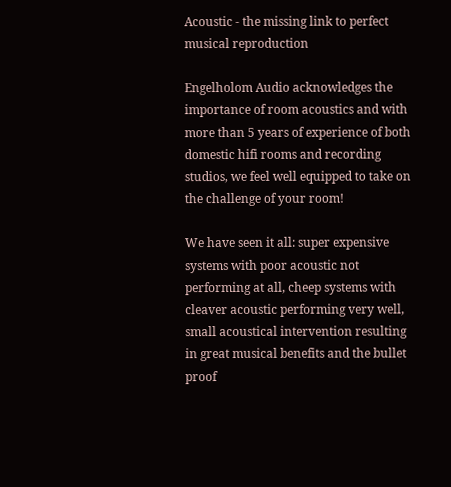Acoustic - the missing link to perfect musical reproduction

Engelholom Audio acknowledges the importance of room acoustics and with more than 5 years of experience of both domestic hifi rooms and recording studios, we feel well equipped to take on the challenge of your room!

We have seen it all: super expensive systems with poor acoustic not performing at all, cheep systems with cleaver acoustic performing very well, small acoustical intervention resulting in great musical benefits and the bullet proof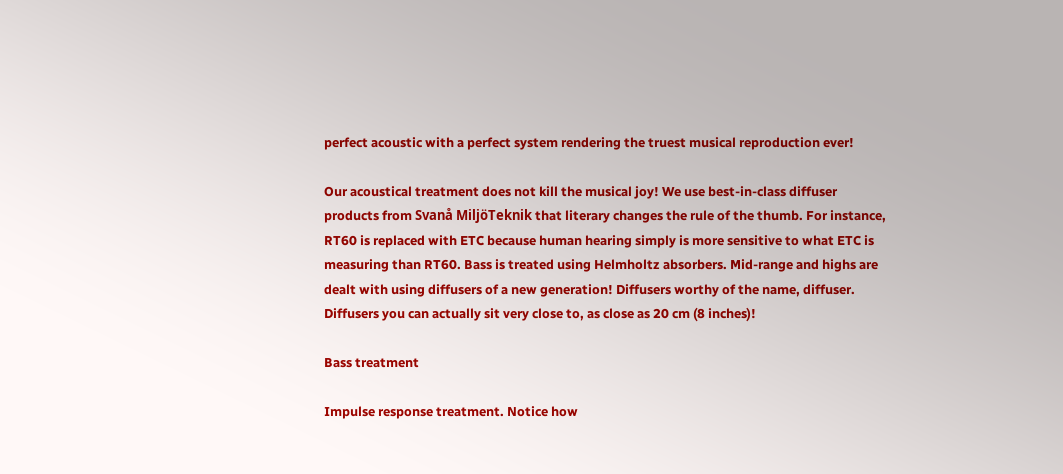perfect acoustic with a perfect system rendering the truest musical reproduction ever!

Our acoustical treatment does not kill the musical joy! We use best-in-class diffuser products from Svanå MiljöTeknik that literary changes the rule of the thumb. For instance, RT60 is replaced with ETC because human hearing simply is more sensitive to what ETC is measuring than RT60. Bass is treated using Helmholtz absorbers. Mid-range and highs are dealt with using diffusers of a new generation! Diffusers worthy of the name, diffuser. Diffusers you can actually sit very close to, as close as 20 cm (8 inches)!

Bass treatment

Impulse response treatment. Notice how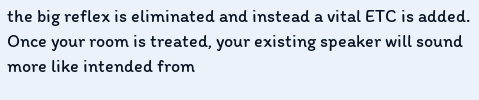the big reflex is eliminated and instead a vital ETC is added.
Once your room is treated, your existing speaker will sound more like intended from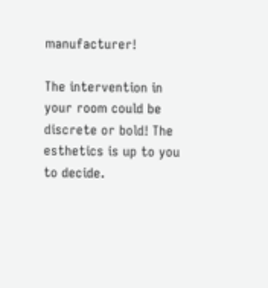manufacturer!

The intervention in your room could be discrete or bold! The esthetics is up to you to decide.